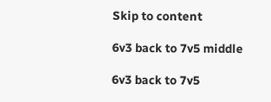Skip to content

6v3 back to 7v5 middle

6v3 back to 7v5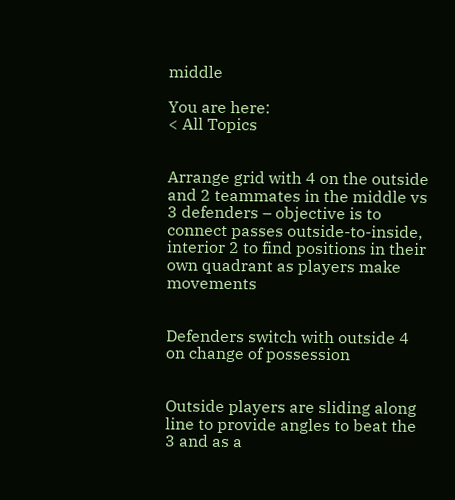middle

You are here:
< All Topics


Arrange grid with 4 on the outside and 2 teammates in the middle vs 3 defenders – objective is to connect passes outside-to-inside, interior 2 to find positions in their own quadrant as players make movements


Defenders switch with outside 4 on change of possession


Outside players are sliding along line to provide angles to beat the 3 and as a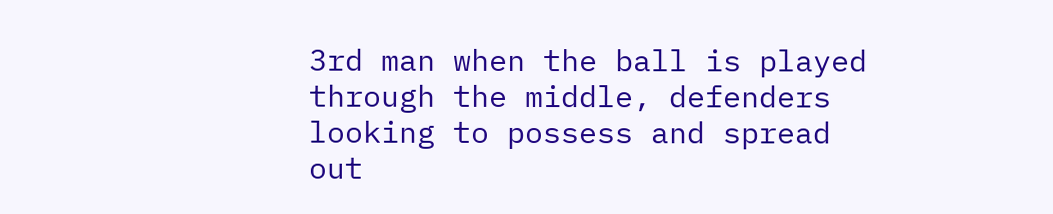3rd man when the ball is played through the middle, defenders looking to possess and spread out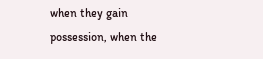when they gain possession, when the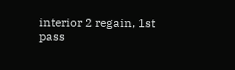interior 2 regain, 1st pass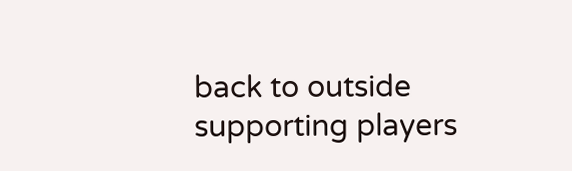back to outside supporting players